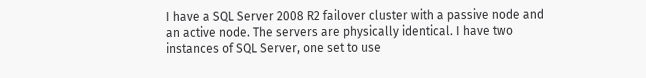I have a SQL Server 2008 R2 failover cluster with a passive node and an active node. The servers are physically identical. I have two instances of SQL Server, one set to use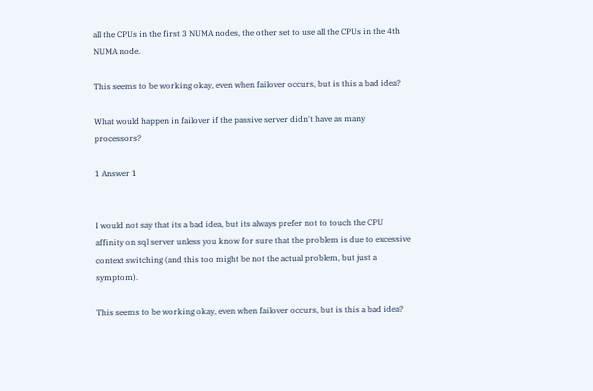all the CPUs in the first 3 NUMA nodes, the other set to use all the CPUs in the 4th NUMA node.

This seems to be working okay, even when failover occurs, but is this a bad idea?

What would happen in failover if the passive server didn't have as many processors?

1 Answer 1


I would not say that its a bad idea, but its always prefer not to touch the CPU affinity on sql server unless you know for sure that the problem is due to excessive context switching (and this too might be not the actual problem, but just a symptom).

This seems to be working okay, even when failover occurs, but is this a bad idea?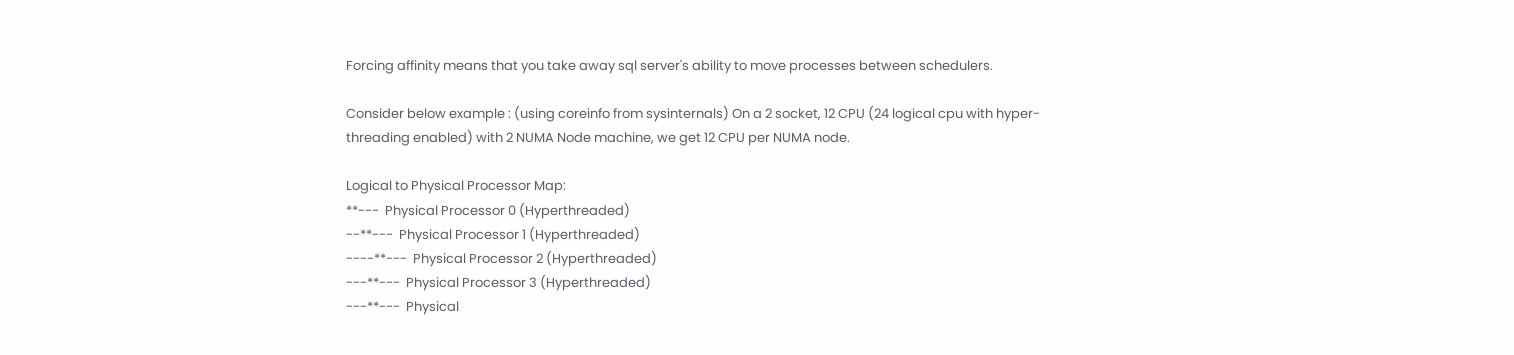Forcing affinity means that you take away sql server's ability to move processes between schedulers.

Consider below example : (using coreinfo from sysinternals) On a 2 socket, 12 CPU (24 logical cpu with hyper-threading enabled) with 2 NUMA Node machine, we get 12 CPU per NUMA node.

Logical to Physical Processor Map:
**---  Physical Processor 0 (Hyperthreaded)
--**---  Physical Processor 1 (Hyperthreaded)
----**---  Physical Processor 2 (Hyperthreaded)
---**---  Physical Processor 3 (Hyperthreaded)
---**---  Physical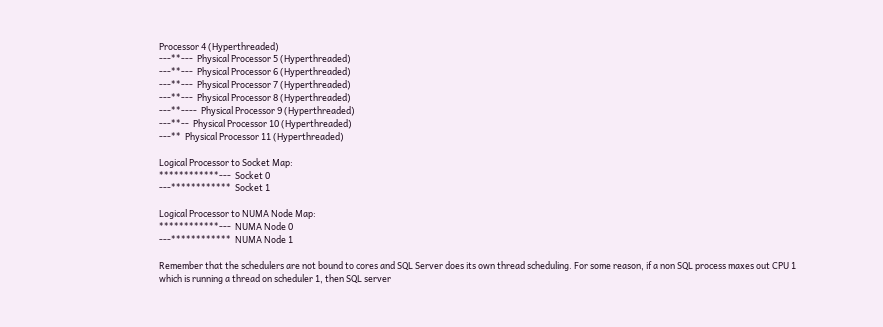Processor 4 (Hyperthreaded)
---**---  Physical Processor 5 (Hyperthreaded)
---**---  Physical Processor 6 (Hyperthreaded)
---**---  Physical Processor 7 (Hyperthreaded)
---**---  Physical Processor 8 (Hyperthreaded)
---**----  Physical Processor 9 (Hyperthreaded)
---**--  Physical Processor 10 (Hyperthreaded)
---**  Physical Processor 11 (Hyperthreaded)

Logical Processor to Socket Map:
************---  Socket 0
---************  Socket 1

Logical Processor to NUMA Node Map:
************---  NUMA Node 0
---************  NUMA Node 1

Remember that the schedulers are not bound to cores and SQL Server does its own thread scheduling. For some reason, if a non SQL process maxes out CPU 1 which is running a thread on scheduler 1, then SQL server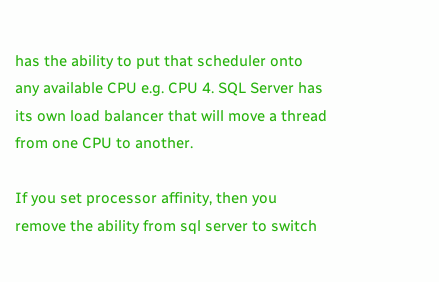has the ability to put that scheduler onto any available CPU e.g. CPU 4. SQL Server has its own load balancer that will move a thread from one CPU to another.

If you set processor affinity, then you remove the ability from sql server to switch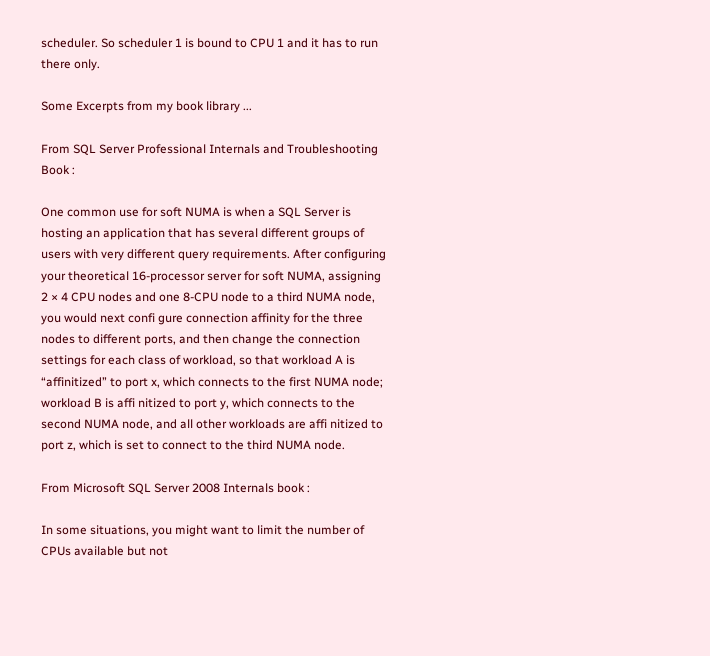scheduler. So scheduler 1 is bound to CPU 1 and it has to run there only.

Some Excerpts from my book library ...

From SQL Server Professional Internals and Troubleshooting Book :

One common use for soft NUMA is when a SQL Server is hosting an application that has several different groups of users with very different query requirements. After configuring your theoretical 16-processor server for soft NUMA, assigning 2 × 4 CPU nodes and one 8-CPU node to a third NUMA node, you would next confi gure connection affinity for the three nodes to different ports, and then change the connection settings for each class of workload, so that workload A is “affinitized” to port x, which connects to the first NUMA node; workload B is affi nitized to port y, which connects to the second NUMA node, and all other workloads are affi nitized to port z, which is set to connect to the third NUMA node.

From Microsoft SQL Server 2008 Internals book :

In some situations, you might want to limit the number of CPUs available but not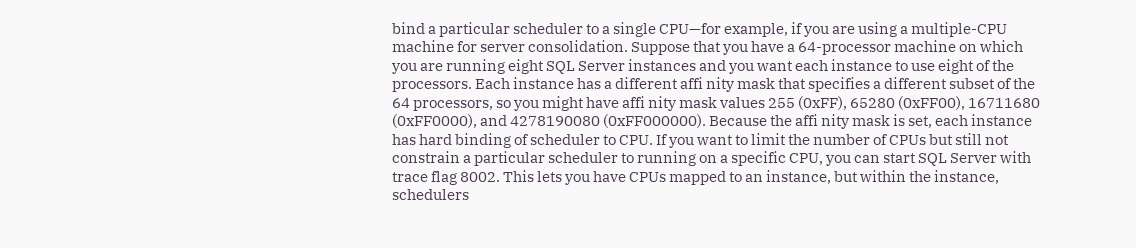bind a particular scheduler to a single CPU—for example, if you are using a multiple-CPU machine for server consolidation. Suppose that you have a 64-processor machine on which you are running eight SQL Server instances and you want each instance to use eight of the processors. Each instance has a different affi nity mask that specifies a different subset of the 64 processors, so you might have affi nity mask values 255 (0xFF), 65280 (0xFF00), 16711680 (0xFF0000), and 4278190080 (0xFF000000). Because the affi nity mask is set, each instance has hard binding of scheduler to CPU. If you want to limit the number of CPUs but still not constrain a particular scheduler to running on a specific CPU, you can start SQL Server with trace flag 8002. This lets you have CPUs mapped to an instance, but within the instance, schedulers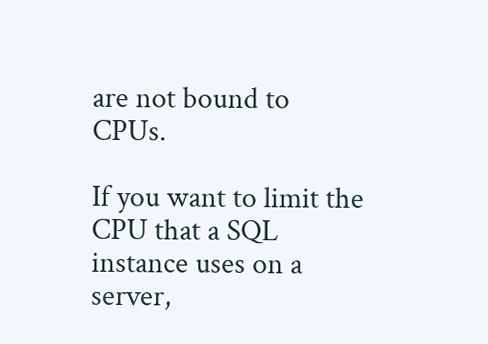are not bound to CPUs.

If you want to limit the CPU that a SQL instance uses on a server,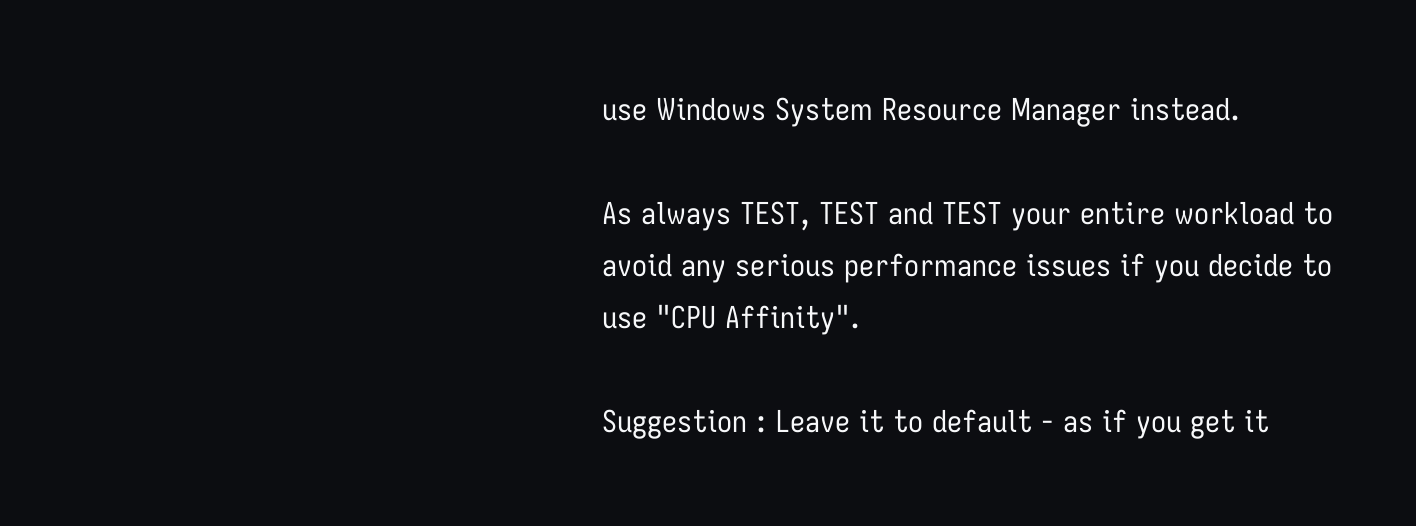use Windows System Resource Manager instead.

As always TEST, TEST and TEST your entire workload to avoid any serious performance issues if you decide to use "CPU Affinity".

Suggestion : Leave it to default - as if you get it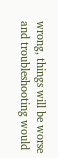wrong, things will be worse and troubleshooting would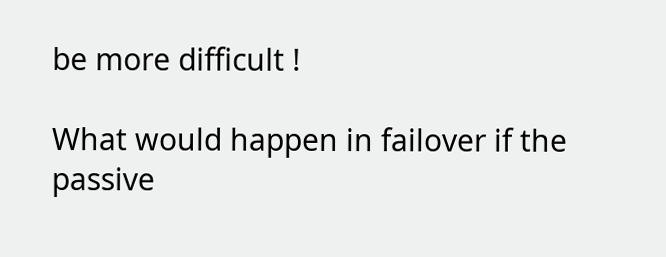be more difficult !

What would happen in failover if the passive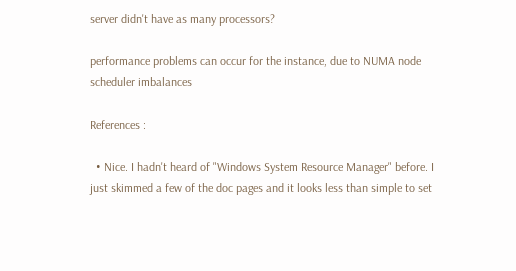server didn't have as many processors?

performance problems can occur for the instance, due to NUMA node scheduler imbalances

References :

  • Nice. I hadn't heard of "Windows System Resource Manager" before. I just skimmed a few of the doc pages and it looks less than simple to set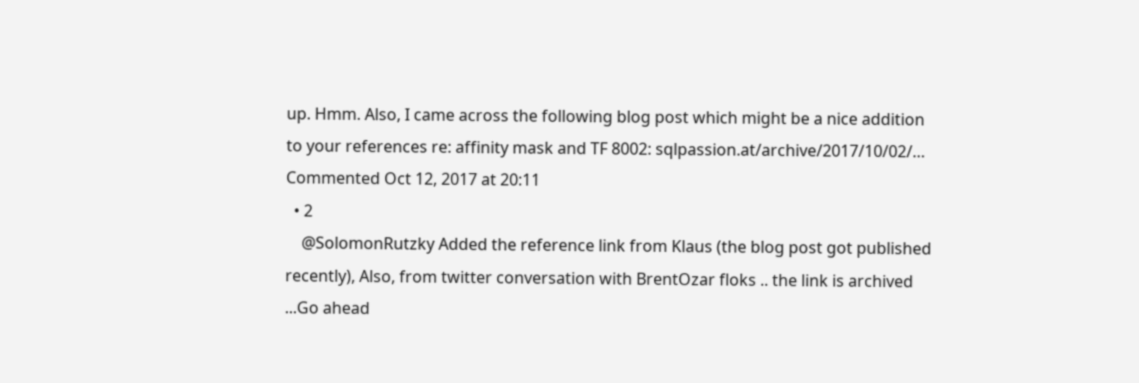up. Hmm. Also, I came across the following blog post which might be a nice addition to your references re: affinity mask and TF 8002: sqlpassion.at/archive/2017/10/02/… Commented Oct 12, 2017 at 20:11
  • 2
    @SolomonRutzky Added the reference link from Klaus (the blog post got published recently), Also, from twitter conversation with BrentOzar floks .. the link is archived ...Go ahead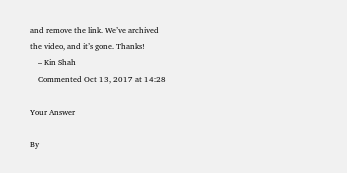and remove the link. We’ve archived the video, and it’s gone. Thanks!
    – Kin Shah
    Commented Oct 13, 2017 at 14:28

Your Answer

By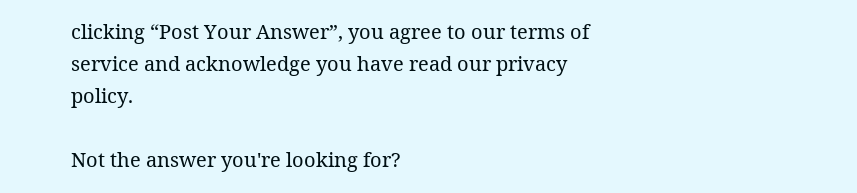clicking “Post Your Answer”, you agree to our terms of service and acknowledge you have read our privacy policy.

Not the answer you're looking for?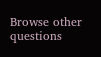Browse other questions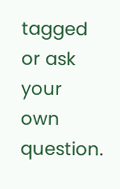tagged or ask your own question.